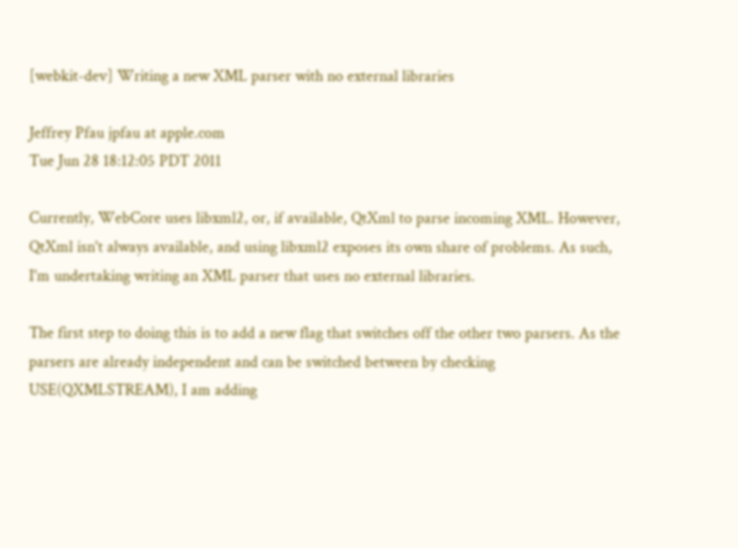[webkit-dev] Writing a new XML parser with no external libraries

Jeffrey Pfau jpfau at apple.com
Tue Jun 28 18:12:05 PDT 2011

Currently, WebCore uses libxml2, or, if available, QtXml to parse incoming XML. However, QtXml isn't always available, and using libxml2 exposes its own share of problems. As such, I'm undertaking writing an XML parser that uses no external libraries.

The first step to doing this is to add a new flag that switches off the other two parsers. As the parsers are already independent and can be switched between by checking USE(QXMLSTREAM), I am adding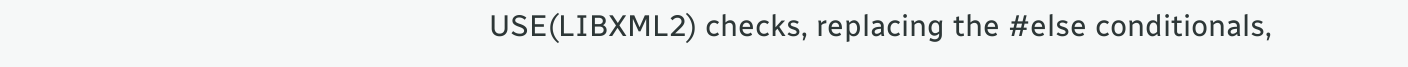USE(LIBXML2) checks, replacing the #else conditionals,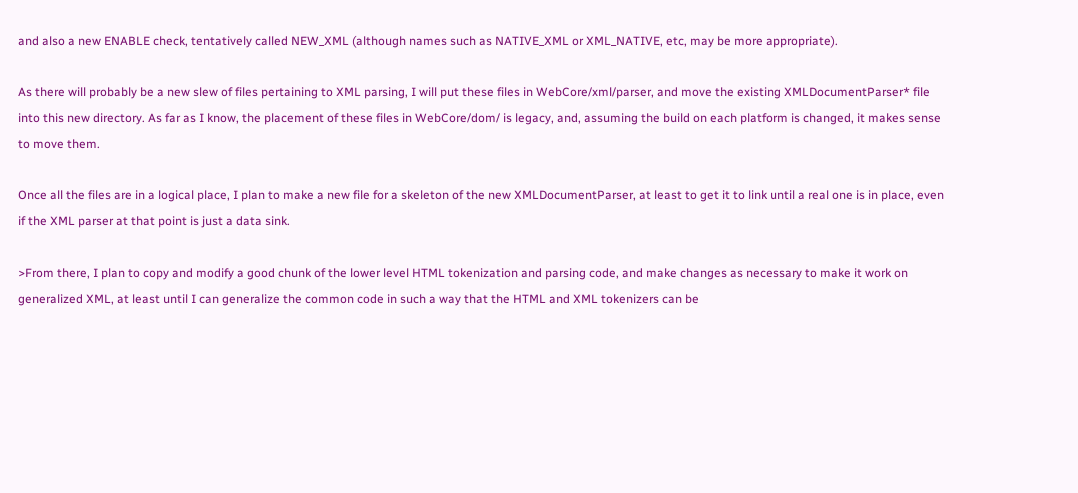and also a new ENABLE check, tentatively called NEW_XML (although names such as NATIVE_XML or XML_NATIVE, etc, may be more appropriate).

As there will probably be a new slew of files pertaining to XML parsing, I will put these files in WebCore/xml/parser, and move the existing XMLDocumentParser* file into this new directory. As far as I know, the placement of these files in WebCore/dom/ is legacy, and, assuming the build on each platform is changed, it makes sense to move them.

Once all the files are in a logical place, I plan to make a new file for a skeleton of the new XMLDocumentParser, at least to get it to link until a real one is in place, even if the XML parser at that point is just a data sink.

>From there, I plan to copy and modify a good chunk of the lower level HTML tokenization and parsing code, and make changes as necessary to make it work on generalized XML, at least until I can generalize the common code in such a way that the HTML and XML tokenizers can be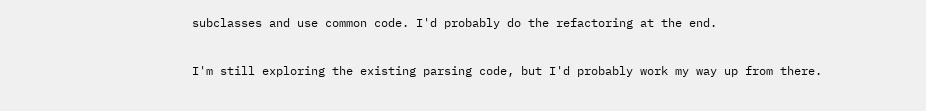subclasses and use common code. I'd probably do the refactoring at the end.

I'm still exploring the existing parsing code, but I'd probably work my way up from there.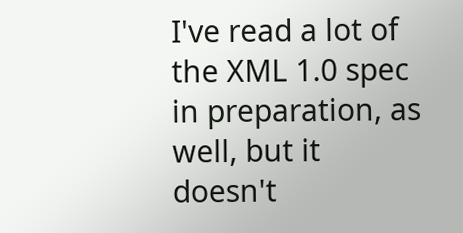I've read a lot of the XML 1.0 spec in preparation, as well, but it doesn't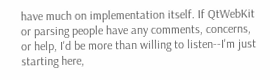have much on implementation itself. If QtWebKit or parsing people have any comments, concerns, or help, I'd be more than willing to listen--I'm just starting here,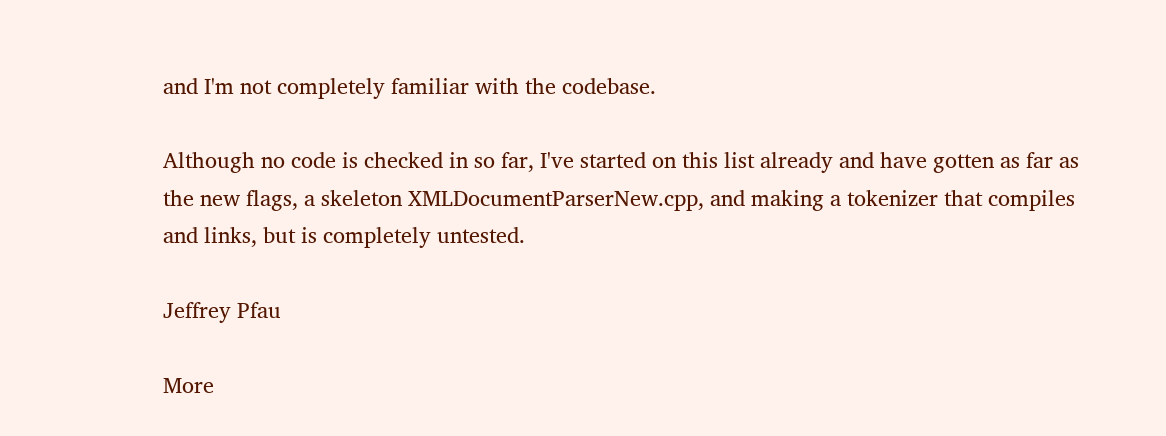and I'm not completely familiar with the codebase.

Although no code is checked in so far, I've started on this list already and have gotten as far as the new flags, a skeleton XMLDocumentParserNew.cpp, and making a tokenizer that compiles and links, but is completely untested.

Jeffrey Pfau

More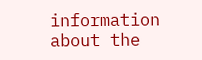information about the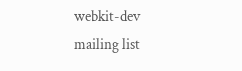webkit-dev mailing list